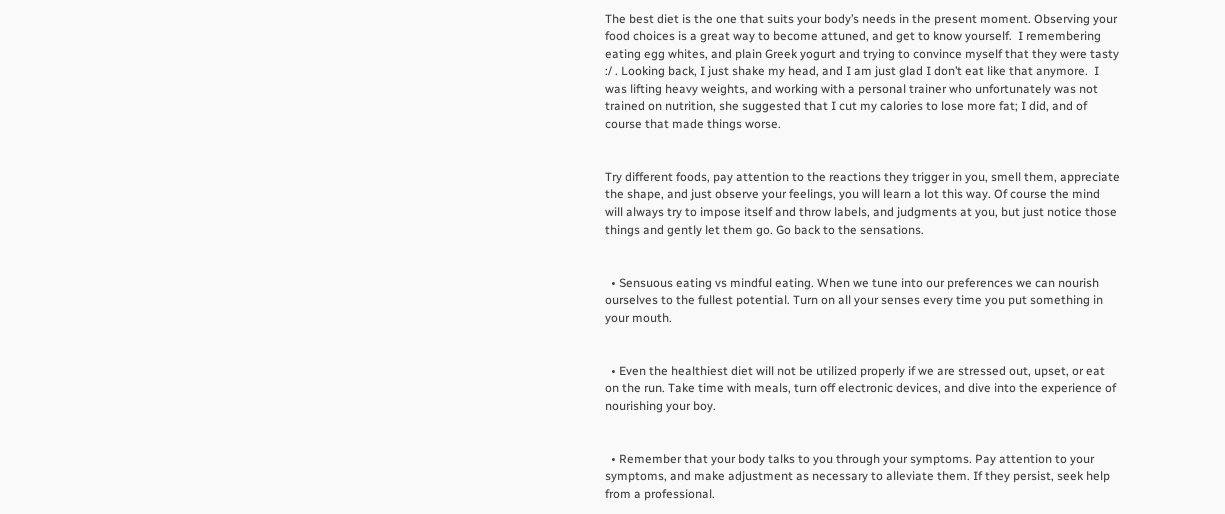The best diet is the one that suits your body’s needs in the present moment. Observing your food choices is a great way to become attuned, and get to know yourself.  I remembering eating egg whites, and plain Greek yogurt and trying to convince myself that they were tasty :/ . Looking back, I just shake my head, and I am just glad I don’t eat like that anymore.  I was lifting heavy weights, and working with a personal trainer who unfortunately was not trained on nutrition, she suggested that I cut my calories to lose more fat; I did, and of course that made things worse.


Try different foods, pay attention to the reactions they trigger in you, smell them, appreciate the shape, and just observe your feelings, you will learn a lot this way. Of course the mind will always try to impose itself and throw labels, and judgments at you, but just notice those things and gently let them go. Go back to the sensations.


  • Sensuous eating vs mindful eating. When we tune into our preferences we can nourish ourselves to the fullest potential. Turn on all your senses every time you put something in your mouth.


  • Even the healthiest diet will not be utilized properly if we are stressed out, upset, or eat on the run. Take time with meals, turn off electronic devices, and dive into the experience of nourishing your boy.


  • Remember that your body talks to you through your symptoms. Pay attention to your symptoms, and make adjustment as necessary to alleviate them. If they persist, seek help from a professional.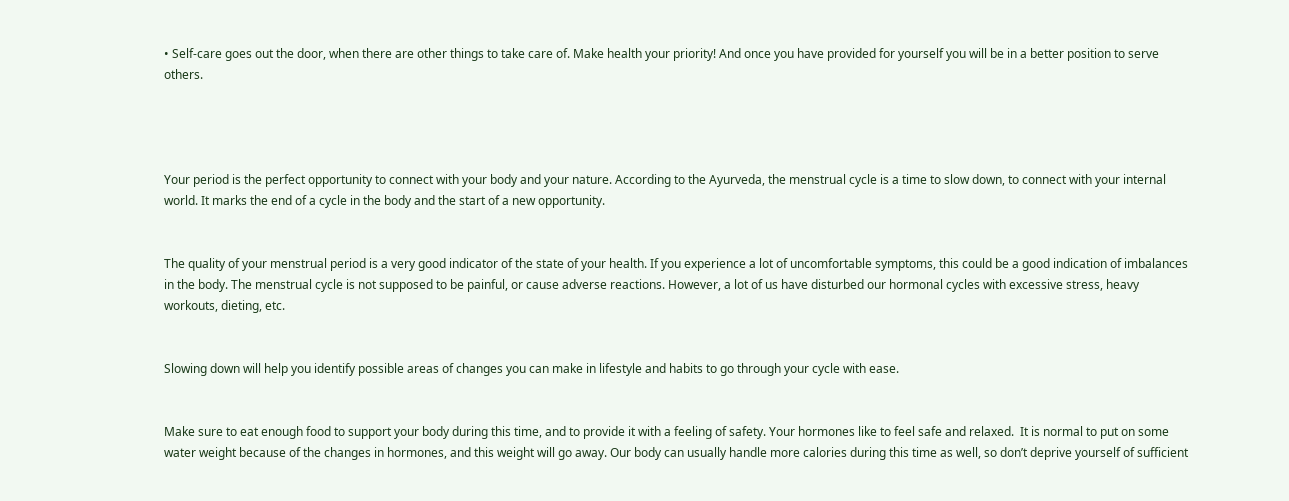• Self-care goes out the door, when there are other things to take care of. Make health your priority! And once you have provided for yourself you will be in a better position to serve others.




Your period is the perfect opportunity to connect with your body and your nature. According to the Ayurveda, the menstrual cycle is a time to slow down, to connect with your internal world. It marks the end of a cycle in the body and the start of a new opportunity.


The quality of your menstrual period is a very good indicator of the state of your health. If you experience a lot of uncomfortable symptoms, this could be a good indication of imbalances in the body. The menstrual cycle is not supposed to be painful, or cause adverse reactions. However, a lot of us have disturbed our hormonal cycles with excessive stress, heavy workouts, dieting, etc.


Slowing down will help you identify possible areas of changes you can make in lifestyle and habits to go through your cycle with ease.


Make sure to eat enough food to support your body during this time, and to provide it with a feeling of safety. Your hormones like to feel safe and relaxed.  It is normal to put on some water weight because of the changes in hormones, and this weight will go away. Our body can usually handle more calories during this time as well, so don’t deprive yourself of sufficient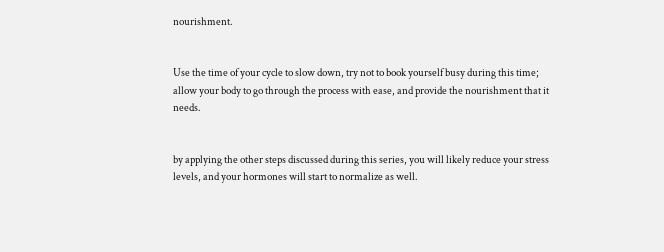nourishment.


Use the time of your cycle to slow down, try not to book yourself busy during this time; allow your body to go through the process with ease, and provide the nourishment that it needs.


by applying the other steps discussed during this series, you will likely reduce your stress levels, and your hormones will start to normalize as well.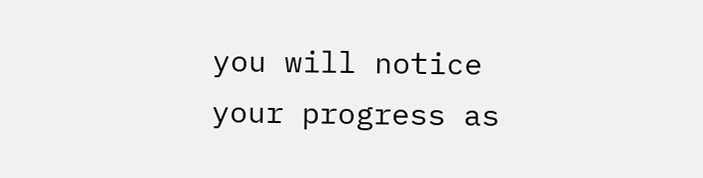you will notice your progress as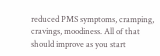reduced PMS symptoms, cramping, cravings, moodiness. All of that should improve as you start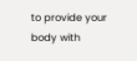to provide your body with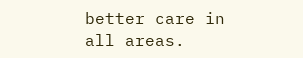better care in all areas.